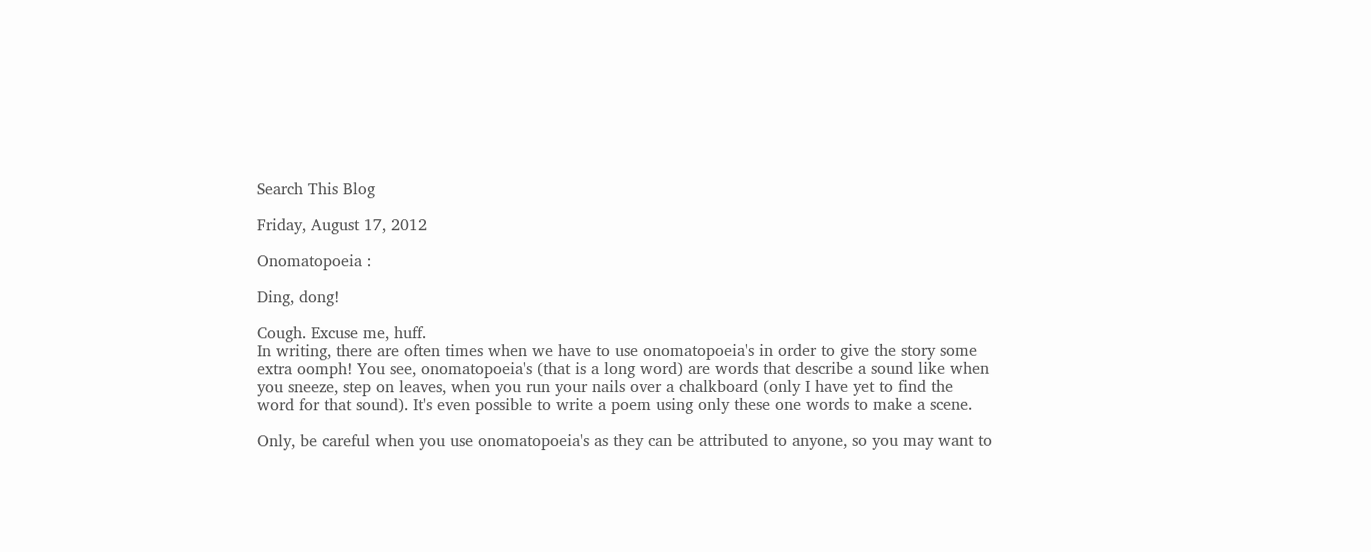Search This Blog

Friday, August 17, 2012

Onomatopoeia :

Ding, dong!

Cough. Excuse me, huff.
In writing, there are often times when we have to use onomatopoeia's in order to give the story some extra oomph! You see, onomatopoeia's (that is a long word) are words that describe a sound like when you sneeze, step on leaves, when you run your nails over a chalkboard (only I have yet to find the word for that sound). It's even possible to write a poem using only these one words to make a scene.

Only, be careful when you use onomatopoeia's as they can be attributed to anyone, so you may want to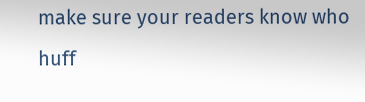make sure your readers know who huff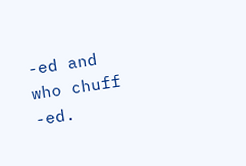-ed and who chuff -ed.